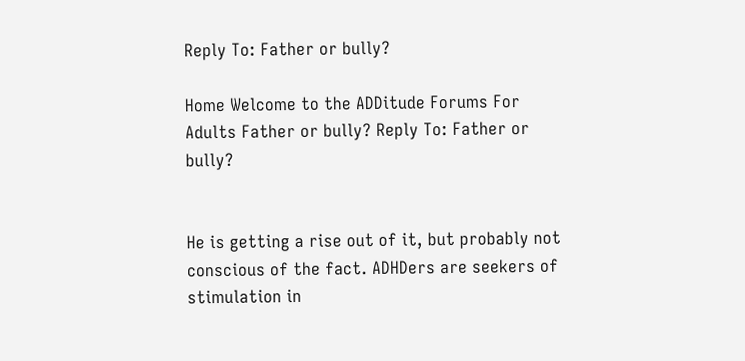Reply To: Father or bully?

Home Welcome to the ADDitude Forums For Adults Father or bully? Reply To: Father or bully?


He is getting a rise out of it, but probably not conscious of the fact. ADHDers are seekers of stimulation in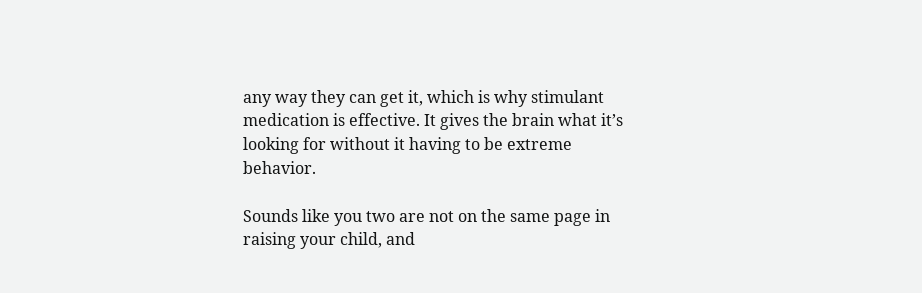any way they can get it, which is why stimulant medication is effective. It gives the brain what it’s looking for without it having to be extreme behavior.

Sounds like you two are not on the same page in raising your child, and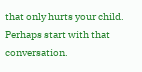that only hurts your child. Perhaps start with that conversation.